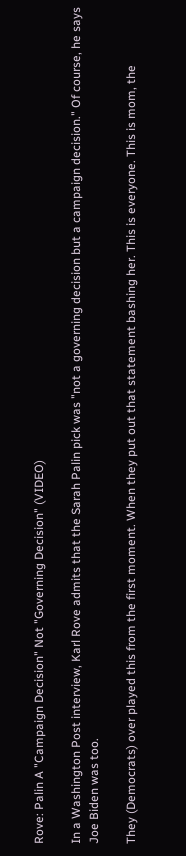Rove: Palin A "Campaign Decision" Not "Governing Decision" (VIDEO)

In a Washington Post interview, Karl Rove admits that the Sarah Palin pick was "not a governing decision but a campaign decision." Of course, he says Joe Biden was too.

They (Democrats) over played this from the first moment. When they put out that statement bashing her. This is everyone. This is mom, the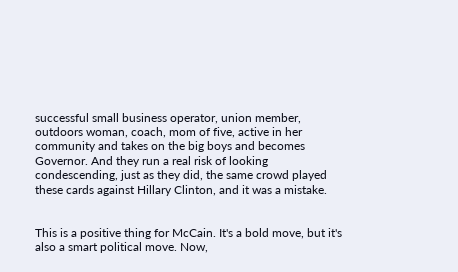successful small business operator, union member, outdoors woman, coach, mom of five, active in her community and takes on the big boys and becomes Governor. And they run a real risk of looking condescending, just as they did, the same crowd played these cards against Hillary Clinton, and it was a mistake.


This is a positive thing for McCain. It's a bold move, but it's also a smart political move. Now,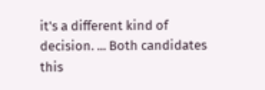it's a different kind of decision. ... Both candidates this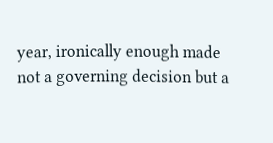year, ironically enough made not a governing decision but a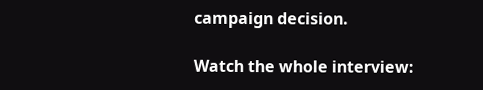campaign decision.

Watch the whole interview: